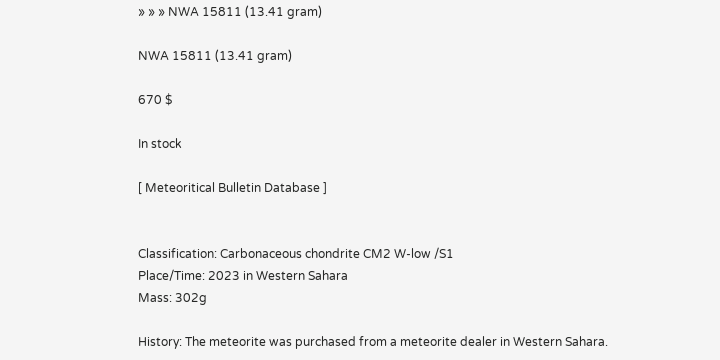» » » NWA 15811 (13.41 gram)

NWA 15811 (13.41 gram)

670 $

In stock

[ Meteoritical Bulletin Database ]


Classification: Carbonaceous chondrite CM2 W-low /S1
Place/Time: 2023 in Western Sahara
Mass: 302g

History: The meteorite was purchased from a meteorite dealer in Western Sahara.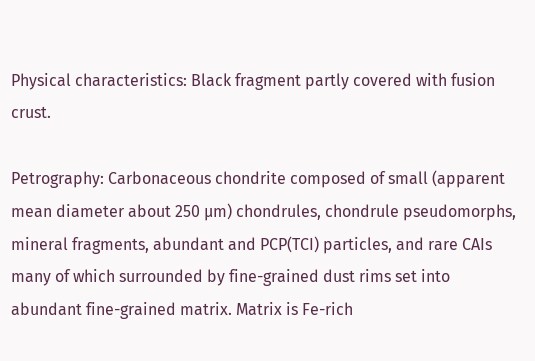Physical characteristics: Black fragment partly covered with fusion crust.

Petrography: Carbonaceous chondrite composed of small (apparent mean diameter about 250 µm) chondrules, chondrule pseudomorphs, mineral fragments, abundant and PCP(TCI) particles, and rare CAIs many of which surrounded by fine-grained dust rims set into abundant fine-grained matrix. Matrix is Fe-rich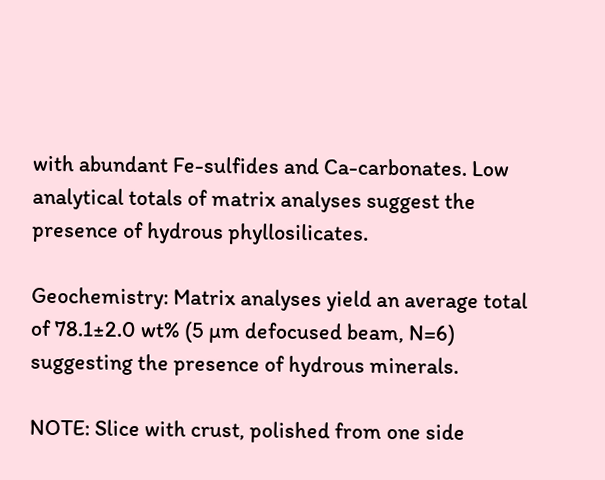with abundant Fe-sulfides and Ca-carbonates. Low analytical totals of matrix analyses suggest the presence of hydrous phyllosilicates.

Geochemistry: Matrix analyses yield an average total of 78.1±2.0 wt% (5 µm defocused beam, N=6) suggesting the presence of hydrous minerals.

NOTE: Slice with crust, polished from one side